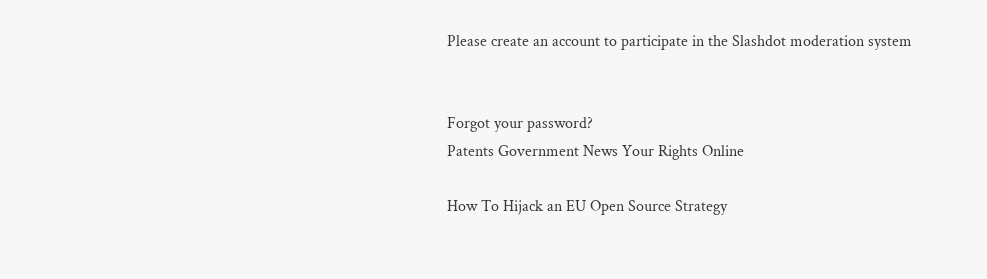Please create an account to participate in the Slashdot moderation system


Forgot your password?
Patents Government News Your Rights Online

How To Hijack an EU Open Source Strategy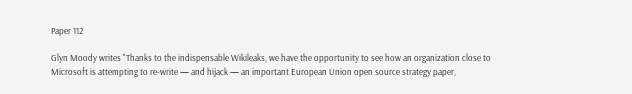Paper 112

Glyn Moody writes "Thanks to the indispensable Wikileaks, we have the opportunity to see how an organization close to Microsoft is attempting to re-write — and hijack — an important European Union open source strategy paper,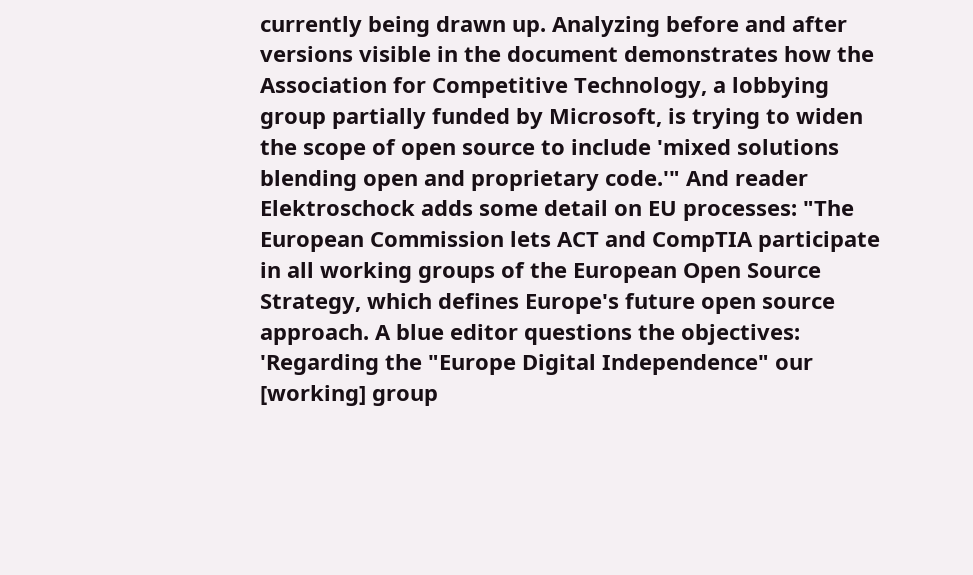currently being drawn up. Analyzing before and after versions visible in the document demonstrates how the Association for Competitive Technology, a lobbying group partially funded by Microsoft, is trying to widen the scope of open source to include 'mixed solutions blending open and proprietary code.'" And reader Elektroschock adds some detail on EU processes: "The European Commission lets ACT and CompTIA participate in all working groups of the European Open Source Strategy, which defines Europe's future open source approach. A blue editor questions the objectives: 'Regarding the "Europe Digital Independence" our [working] group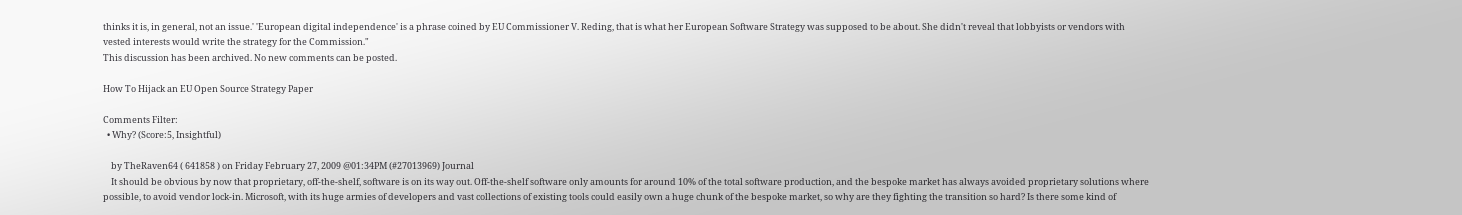thinks it is, in general, not an issue.' 'European digital independence' is a phrase coined by EU Commissioner V. Reding, that is what her European Software Strategy was supposed to be about. She didn't reveal that lobbyists or vendors with vested interests would write the strategy for the Commission."
This discussion has been archived. No new comments can be posted.

How To Hijack an EU Open Source Strategy Paper

Comments Filter:
  • Why? (Score:5, Insightful)

    by TheRaven64 ( 641858 ) on Friday February 27, 2009 @01:34PM (#27013969) Journal
    It should be obvious by now that proprietary, off-the-shelf, software is on its way out. Off-the-shelf software only amounts for around 10% of the total software production, and the bespoke market has always avoided proprietary solutions where possible, to avoid vendor lock-in. Microsoft, with its huge armies of developers and vast collections of existing tools could easily own a huge chunk of the bespoke market, so why are they fighting the transition so hard? Is there some kind of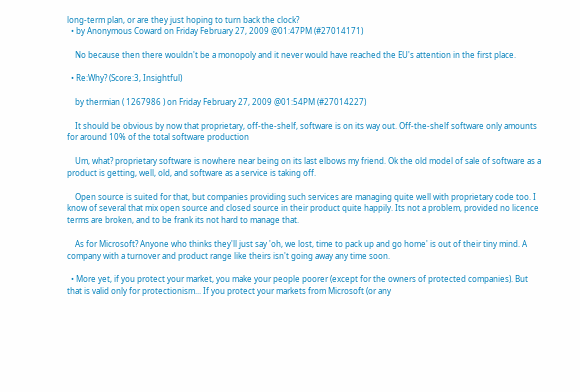long-term plan, or are they just hoping to turn back the clock?
  • by Anonymous Coward on Friday February 27, 2009 @01:47PM (#27014171)

    No because then there wouldn't be a monopoly and it never would have reached the EU's attention in the first place.

  • Re:Why? (Score:3, Insightful)

    by thermian ( 1267986 ) on Friday February 27, 2009 @01:54PM (#27014227)

    It should be obvious by now that proprietary, off-the-shelf, software is on its way out. Off-the-shelf software only amounts for around 10% of the total software production

    Um, what? proprietary software is nowhere near being on its last elbows my friend. Ok the old model of sale of software as a product is getting, well, old, and software as a service is taking off.

    Open source is suited for that, but companies providing such services are managing quite well with proprietary code too. I know of several that mix open source and closed source in their product quite happily. Its not a problem, provided no licence terms are broken, and to be frank its not hard to manage that.

    As for Microsoft? Anyone who thinks they'll just say 'oh, we lost, time to pack up and go home' is out of their tiny mind. A company with a turnover and product range like theirs isn't going away any time soon.

  • More yet, if you protect your market, you make your people poorer (except for the owners of protected companies). But that is valid only for protectionism... If you protect your markets from Microsoft (or any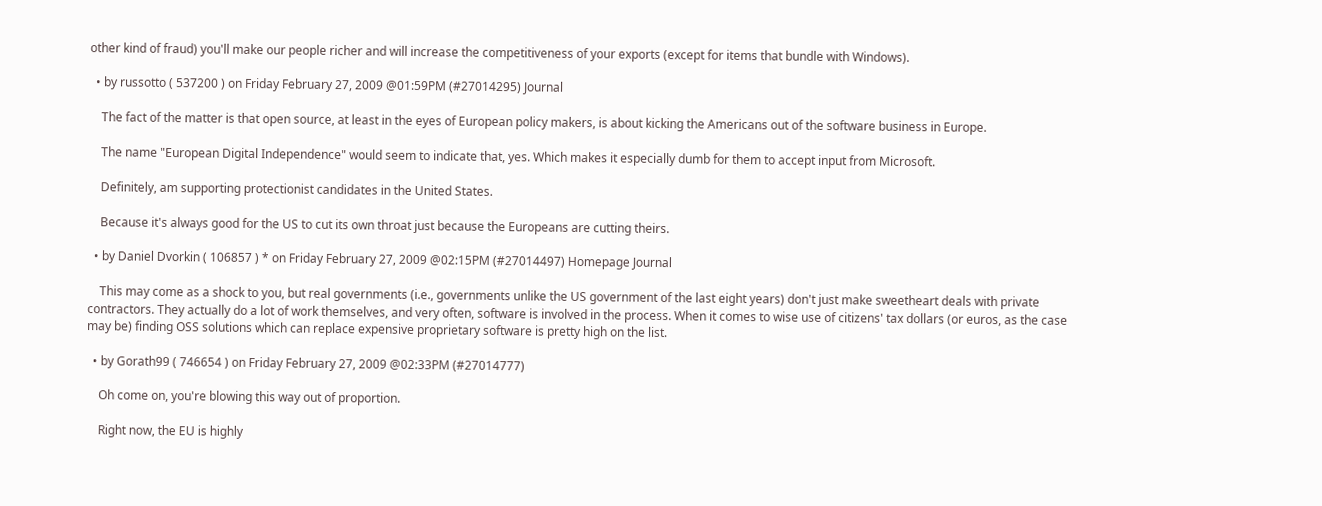other kind of fraud) you'll make our people richer and will increase the competitiveness of your exports (except for items that bundle with Windows).

  • by russotto ( 537200 ) on Friday February 27, 2009 @01:59PM (#27014295) Journal

    The fact of the matter is that open source, at least in the eyes of European policy makers, is about kicking the Americans out of the software business in Europe.

    The name "European Digital Independence" would seem to indicate that, yes. Which makes it especially dumb for them to accept input from Microsoft.

    Definitely, am supporting protectionist candidates in the United States.

    Because it's always good for the US to cut its own throat just because the Europeans are cutting theirs.

  • by Daniel Dvorkin ( 106857 ) * on Friday February 27, 2009 @02:15PM (#27014497) Homepage Journal

    This may come as a shock to you, but real governments (i.e., governments unlike the US government of the last eight years) don't just make sweetheart deals with private contractors. They actually do a lot of work themselves, and very often, software is involved in the process. When it comes to wise use of citizens' tax dollars (or euros, as the case may be) finding OSS solutions which can replace expensive proprietary software is pretty high on the list.

  • by Gorath99 ( 746654 ) on Friday February 27, 2009 @02:33PM (#27014777)

    Oh come on, you're blowing this way out of proportion.

    Right now, the EU is highly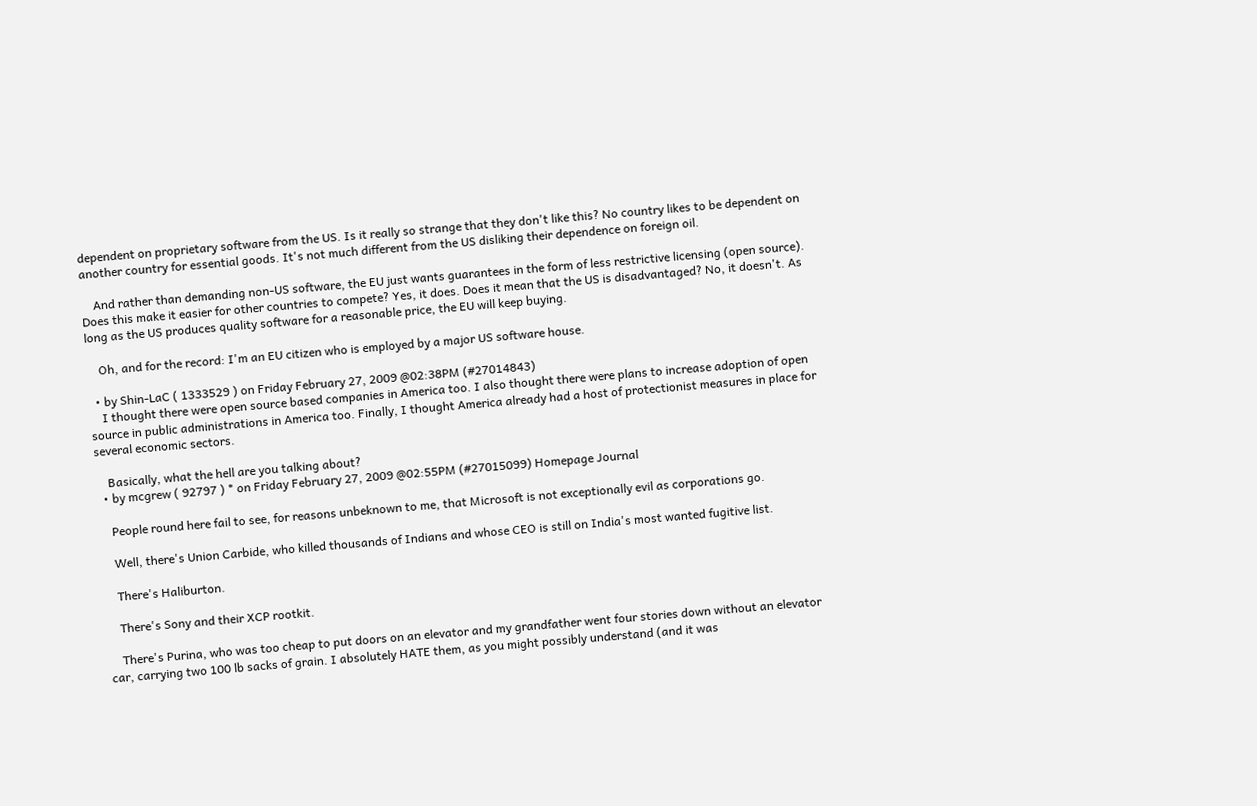dependent on proprietary software from the US. Is it really so strange that they don't like this? No country likes to be dependent on another country for essential goods. It's not much different from the US disliking their dependence on foreign oil.

    And rather than demanding non-US software, the EU just wants guarantees in the form of less restrictive licensing (open source). Does this make it easier for other countries to compete? Yes, it does. Does it mean that the US is disadvantaged? No, it doesn't. As long as the US produces quality software for a reasonable price, the EU will keep buying.

    Oh, and for the record: I'm an EU citizen who is employed by a major US software house.

  • by Shin-LaC ( 1333529 ) on Friday February 27, 2009 @02:38PM (#27014843)
    I thought there were open source based companies in America too. I also thought there were plans to increase adoption of open source in public administrations in America too. Finally, I thought America already had a host of protectionist measures in place for several economic sectors.

    Basically, what the hell are you talking about?
  • by mcgrew ( 92797 ) * on Friday February 27, 2009 @02:55PM (#27015099) Homepage Journal

    People round here fail to see, for reasons unbeknown to me, that Microsoft is not exceptionally evil as corporations go.

    Well, there's Union Carbide, who killed thousands of Indians and whose CEO is still on India's most wanted fugitive list.

    There's Haliburton.

    There's Sony and their XCP rootkit.

    There's Purina, who was too cheap to put doors on an elevator and my grandfather went four stories down without an elevator car, carrying two 100 lb sacks of grain. I absolutely HATE them, as you might possibly understand (and it was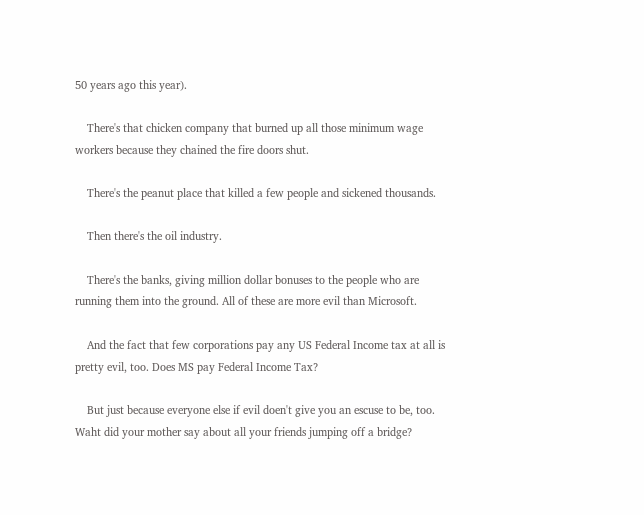50 years ago this year).

    There's that chicken company that burned up all those minimum wage workers because they chained the fire doors shut.

    There's the peanut place that killed a few people and sickened thousands.

    Then there's the oil industry.

    There's the banks, giving million dollar bonuses to the people who are running them into the ground. All of these are more evil than Microsoft.

    And the fact that few corporations pay any US Federal Income tax at all is pretty evil, too. Does MS pay Federal Income Tax?

    But just because everyone else if evil doen't give you an escuse to be, too. Waht did your mother say about all your friends jumping off a bridge?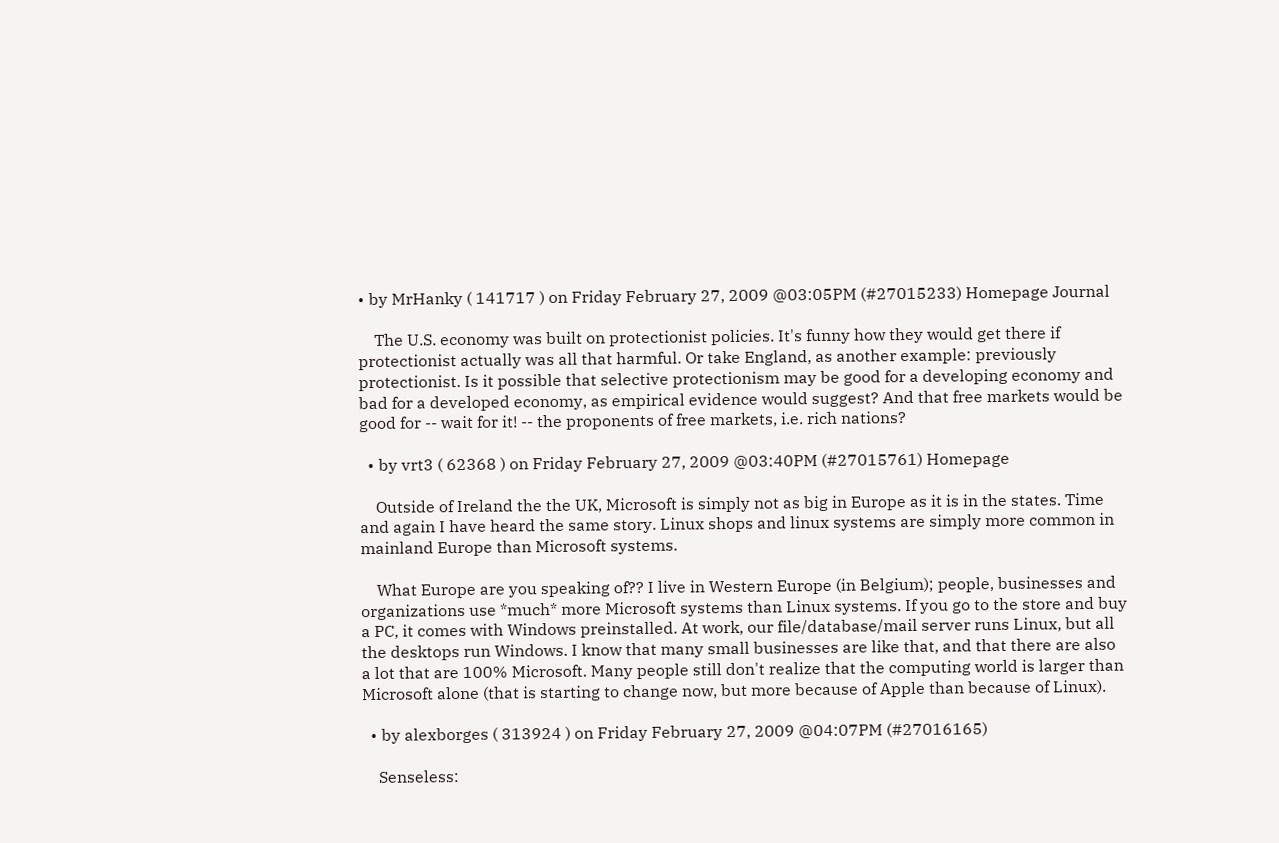• by MrHanky ( 141717 ) on Friday February 27, 2009 @03:05PM (#27015233) Homepage Journal

    The U.S. economy was built on protectionist policies. It's funny how they would get there if protectionist actually was all that harmful. Or take England, as another example: previously protectionist. Is it possible that selective protectionism may be good for a developing economy and bad for a developed economy, as empirical evidence would suggest? And that free markets would be good for -- wait for it! -- the proponents of free markets, i.e. rich nations?

  • by vrt3 ( 62368 ) on Friday February 27, 2009 @03:40PM (#27015761) Homepage

    Outside of Ireland the the UK, Microsoft is simply not as big in Europe as it is in the states. Time and again I have heard the same story. Linux shops and linux systems are simply more common in mainland Europe than Microsoft systems.

    What Europe are you speaking of?? I live in Western Europe (in Belgium); people, businesses and organizations use *much* more Microsoft systems than Linux systems. If you go to the store and buy a PC, it comes with Windows preinstalled. At work, our file/database/mail server runs Linux, but all the desktops run Windows. I know that many small businesses are like that, and that there are also a lot that are 100% Microsoft. Many people still don't realize that the computing world is larger than Microsoft alone (that is starting to change now, but more because of Apple than because of Linux).

  • by alexborges ( 313924 ) on Friday February 27, 2009 @04:07PM (#27016165)

    Senseless: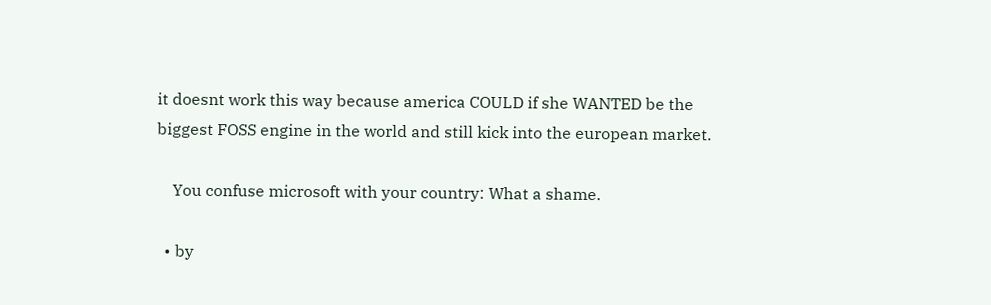it doesnt work this way because america COULD if she WANTED be the biggest FOSS engine in the world and still kick into the european market.

    You confuse microsoft with your country: What a shame.

  • by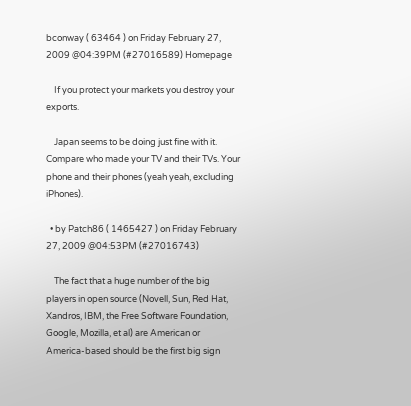bconway ( 63464 ) on Friday February 27, 2009 @04:39PM (#27016589) Homepage

    If you protect your markets you destroy your exports.

    Japan seems to be doing just fine with it. Compare who made your TV and their TVs. Your phone and their phones (yeah yeah, excluding iPhones).

  • by Patch86 ( 1465427 ) on Friday February 27, 2009 @04:53PM (#27016743)

    The fact that a huge number of the big players in open source (Novell, Sun, Red Hat, Xandros, IBM, the Free Software Foundation, Google, Mozilla, et al) are American or America-based should be the first big sign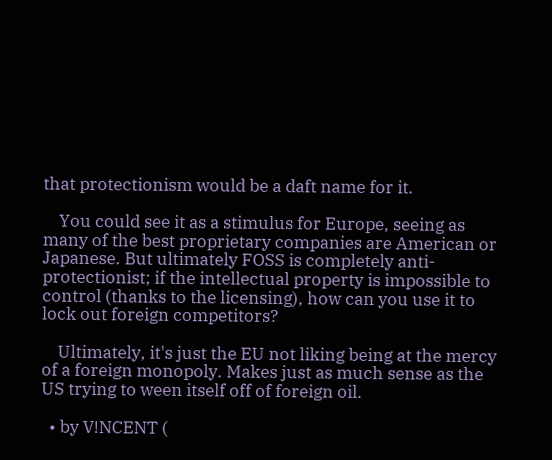that protectionism would be a daft name for it.

    You could see it as a stimulus for Europe, seeing as many of the best proprietary companies are American or Japanese. But ultimately FOSS is completely anti-protectionist; if the intellectual property is impossible to control (thanks to the licensing), how can you use it to lock out foreign competitors?

    Ultimately, it's just the EU not liking being at the mercy of a foreign monopoly. Makes just as much sense as the US trying to ween itself off of foreign oil.

  • by V!NCENT (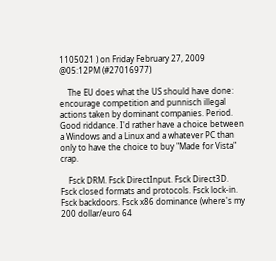1105021 ) on Friday February 27, 2009 @05:12PM (#27016977)

    The EU does what the US should have done: encourage competition and punnisch illegal actions taken by dominant companies. Period. Good riddance. I'd rather have a choice between a Windows and a Linux and a whatever PC than only to have the choice to buy "Made for Vista" crap.

    Fsck DRM. Fsck DirectInput. Fsck Direct3D. Fsck closed formats and protocols. Fsck lock-in. Fsck backdoors. Fsck x86 dominance (where's my 200 dollar/euro 64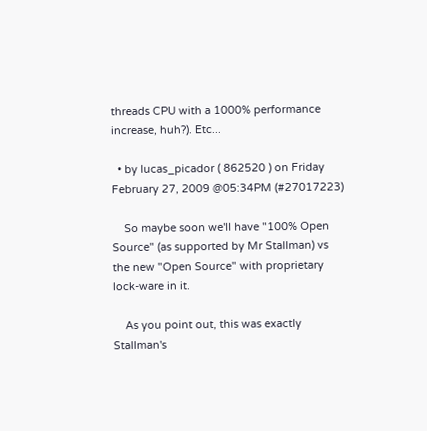threads CPU with a 1000% performance increase, huh?). Etc...

  • by lucas_picador ( 862520 ) on Friday February 27, 2009 @05:34PM (#27017223)

    So maybe soon we'll have "100% Open Source" (as supported by Mr Stallman) vs the new "Open Source" with proprietary lock-ware in it.

    As you point out, this was exactly Stallman's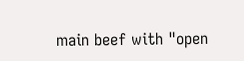main beef with "open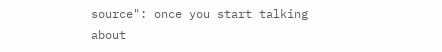source": once you start talking about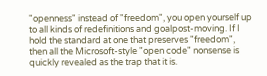"openness" instead of "freedom", you open yourself up to all kinds of redefinitions and goalpost-moving. If I hold the standard at one that preserves "freedom", then all the Microsoft-style "open code" nonsense is quickly revealed as the trap that it is.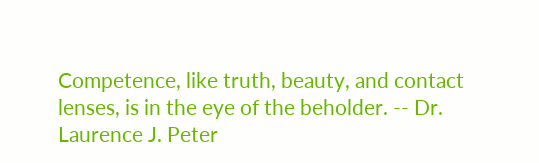Competence, like truth, beauty, and contact lenses, is in the eye of the beholder. -- Dr. Laurence J. Peter